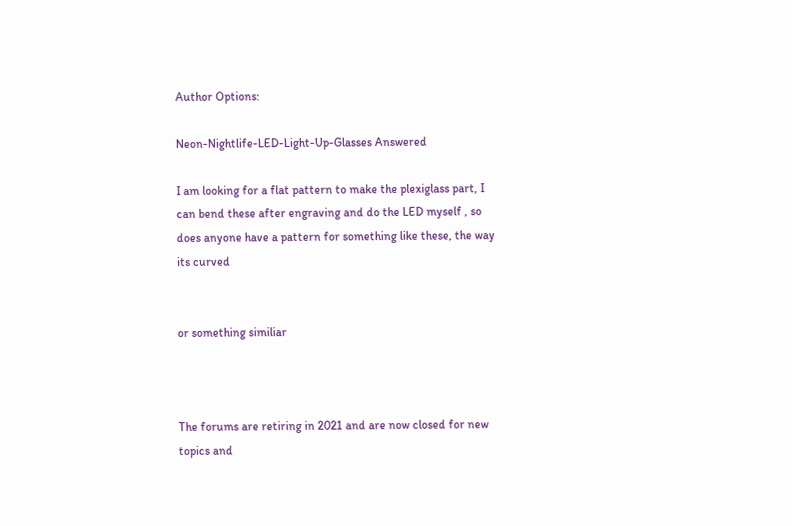Author Options:

Neon-Nightlife-LED-Light-Up-Glasses Answered

I am looking for a flat pattern to make the plexiglass part, I can bend these after engraving and do the LED myself , so does anyone have a pattern for something like these, the way its curved


or something similiar



The forums are retiring in 2021 and are now closed for new topics and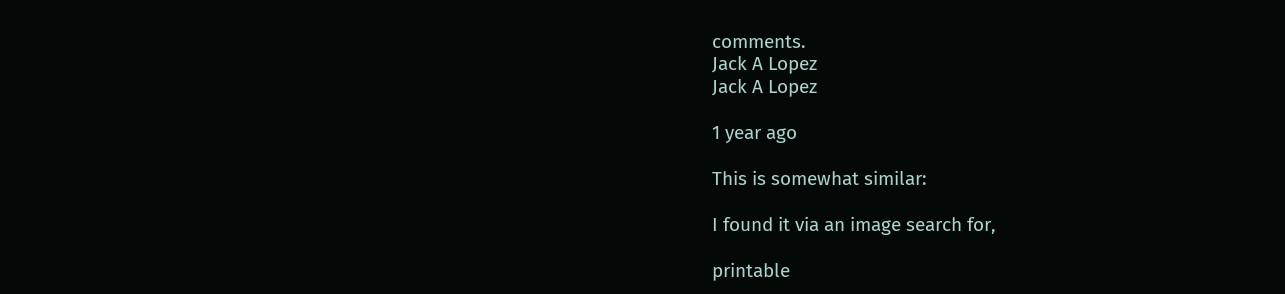comments.
Jack A Lopez
Jack A Lopez

1 year ago

This is somewhat similar:

I found it via an image search for,

printable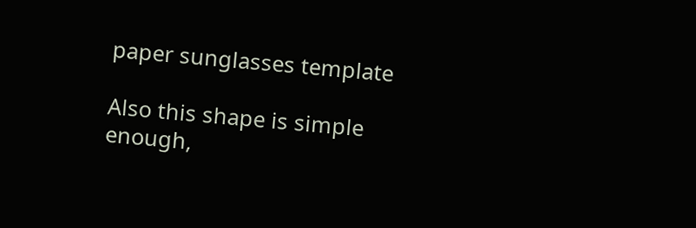paper sunglasses template

Also this shape is simple enough,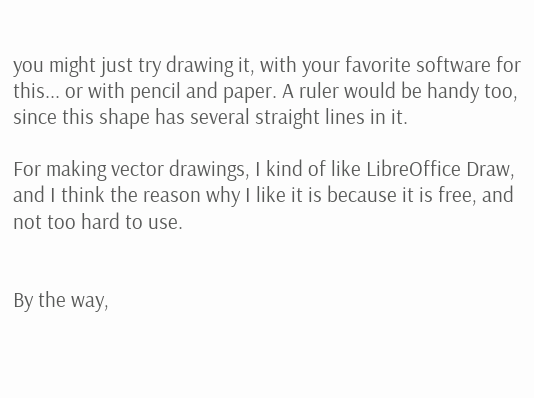you might just try drawing it, with your favorite software for this... or with pencil and paper. A ruler would be handy too, since this shape has several straight lines in it.

For making vector drawings, I kind of like LibreOffice Draw, and I think the reason why I like it is because it is free, and not too hard to use.


By the way,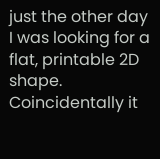just the other day I was looking for a flat, printable 2D shape. Coincidentally it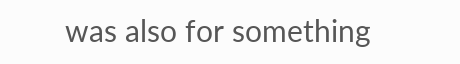was also for something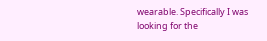wearable. Specifically I was looking for the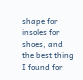shape for insoles for shoes, and the best thing I found for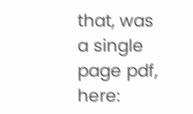that, was a single page pdf, here: